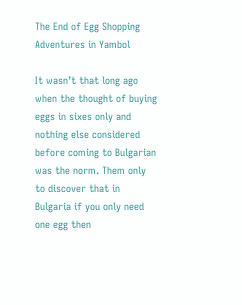The End of Egg Shopping Adventures in Yambol

It wasn’t that long ago when the thought of buying eggs in sixes only and nothing else considered before coming to Bulgarian was the norm. Them only to discover that in Bulgaria if you only need one egg then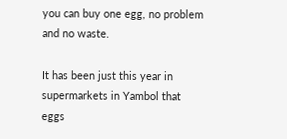you can buy one egg, no problem and no waste.

It has been just this year in supermarkets in Yambol that eggs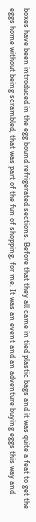boxes have been introduced in the egg bound refrigerated sections. Before that they all came in tied plastic bags and it was quite a feat to get the eggs home without being scrambled, that was part of the fun of shopping, for me. It was an event and an adventure buying eggs this way and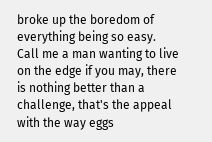broke up the boredom of everything being so easy. Call me a man wanting to live on the edge if you may, there is nothing better than a challenge, that's the appeal with the way eggs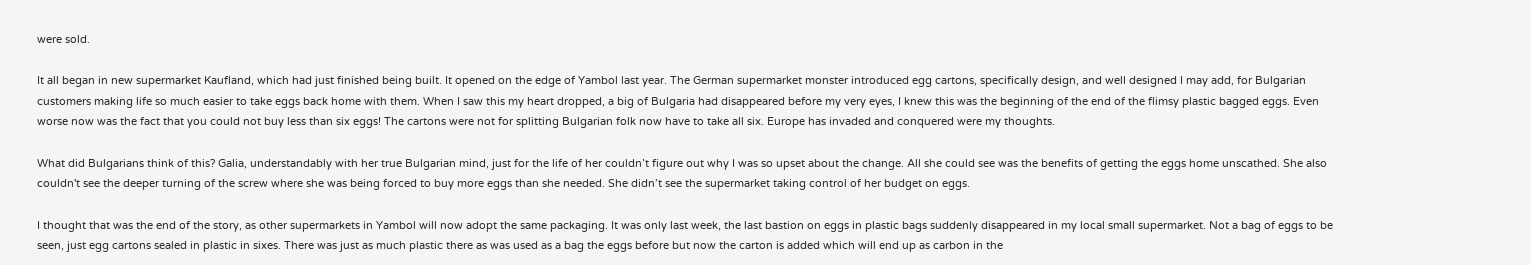were sold.

It all began in new supermarket Kaufland, which had just finished being built. It opened on the edge of Yambol last year. The German supermarket monster introduced egg cartons, specifically design, and well designed I may add, for Bulgarian customers making life so much easier to take eggs back home with them. When I saw this my heart dropped, a big of Bulgaria had disappeared before my very eyes, I knew this was the beginning of the end of the flimsy plastic bagged eggs. Even worse now was the fact that you could not buy less than six eggs! The cartons were not for splitting Bulgarian folk now have to take all six. Europe has invaded and conquered were my thoughts.

What did Bulgarians think of this? Galia, understandably with her true Bulgarian mind, just for the life of her couldn’t figure out why I was so upset about the change. All she could see was the benefits of getting the eggs home unscathed. She also couldn't see the deeper turning of the screw where she was being forced to buy more eggs than she needed. She didn’t see the supermarket taking control of her budget on eggs.

I thought that was the end of the story, as other supermarkets in Yambol will now adopt the same packaging. It was only last week, the last bastion on eggs in plastic bags suddenly disappeared in my local small supermarket. Not a bag of eggs to be seen, just egg cartons sealed in plastic in sixes. There was just as much plastic there as was used as a bag the eggs before but now the carton is added which will end up as carbon in the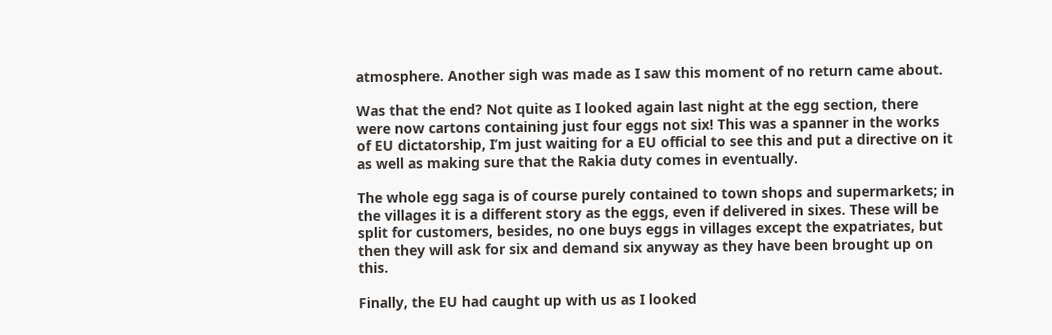atmosphere. Another sigh was made as I saw this moment of no return came about.

Was that the end? Not quite as I looked again last night at the egg section, there were now cartons containing just four eggs not six! This was a spanner in the works of EU dictatorship, I’m just waiting for a EU official to see this and put a directive on it as well as making sure that the Rakia duty comes in eventually.

The whole egg saga is of course purely contained to town shops and supermarkets; in the villages it is a different story as the eggs, even if delivered in sixes. These will be split for customers, besides, no one buys eggs in villages except the expatriates, but then they will ask for six and demand six anyway as they have been brought up on this.

Finally, the EU had caught up with us as I looked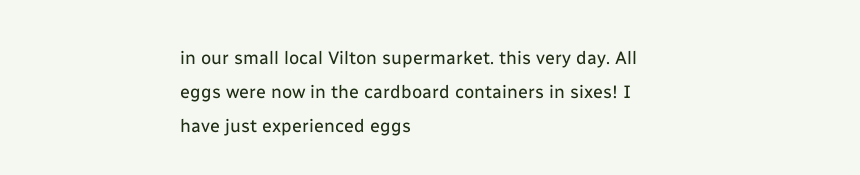in our small local Vilton supermarket. this very day. All eggs were now in the cardboard containers in sixes! I have just experienced eggs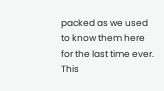packed as we used to know them here for the last time ever. This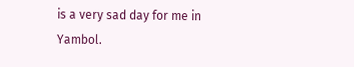is a very sad day for me in Yambol.